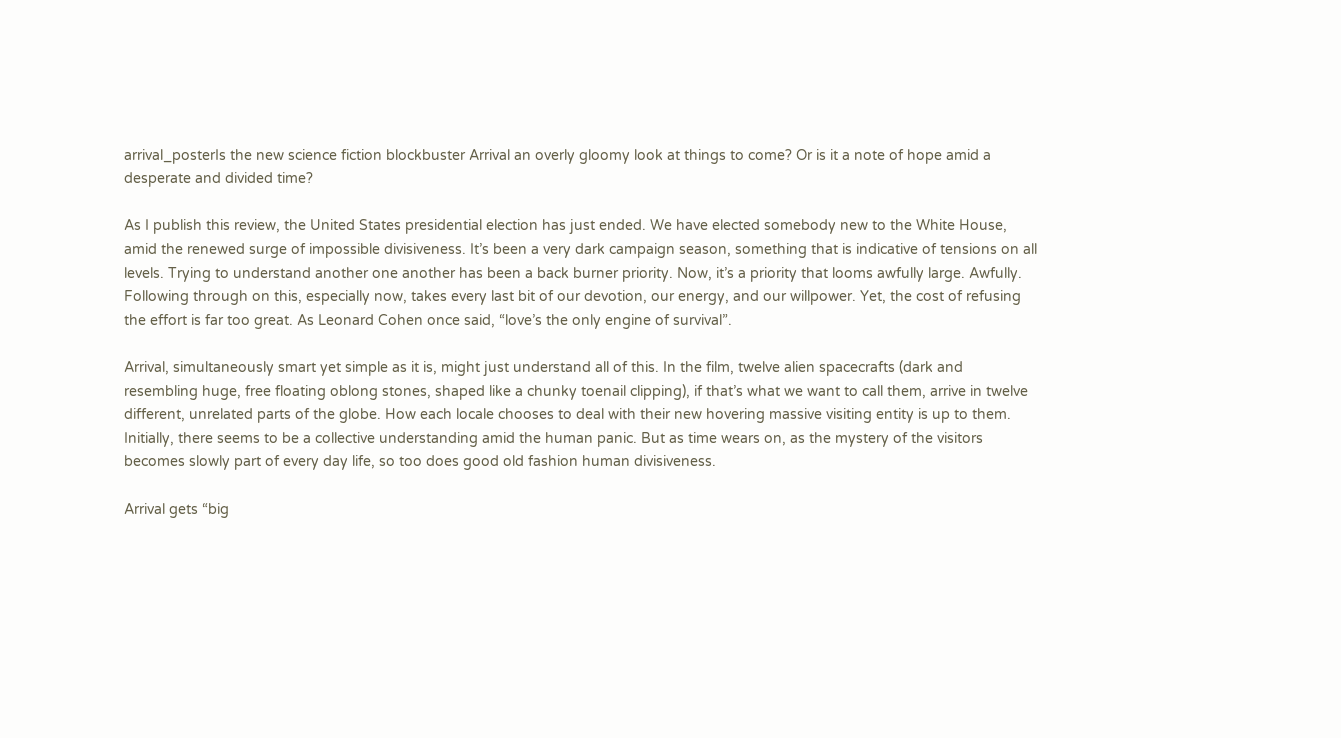arrival_posterIs the new science fiction blockbuster Arrival an overly gloomy look at things to come? Or is it a note of hope amid a desperate and divided time?

As I publish this review, the United States presidential election has just ended. We have elected somebody new to the White House, amid the renewed surge of impossible divisiveness. It’s been a very dark campaign season, something that is indicative of tensions on all levels. Trying to understand another one another has been a back burner priority. Now, it’s a priority that looms awfully large. Awfully. Following through on this, especially now, takes every last bit of our devotion, our energy, and our willpower. Yet, the cost of refusing the effort is far too great. As Leonard Cohen once said, “love’s the only engine of survival”.

Arrival, simultaneously smart yet simple as it is, might just understand all of this. In the film, twelve alien spacecrafts (dark and resembling huge, free floating oblong stones, shaped like a chunky toenail clipping), if that’s what we want to call them, arrive in twelve different, unrelated parts of the globe. How each locale chooses to deal with their new hovering massive visiting entity is up to them. Initially, there seems to be a collective understanding amid the human panic. But as time wears on, as the mystery of the visitors becomes slowly part of every day life, so too does good old fashion human divisiveness.

Arrival gets “big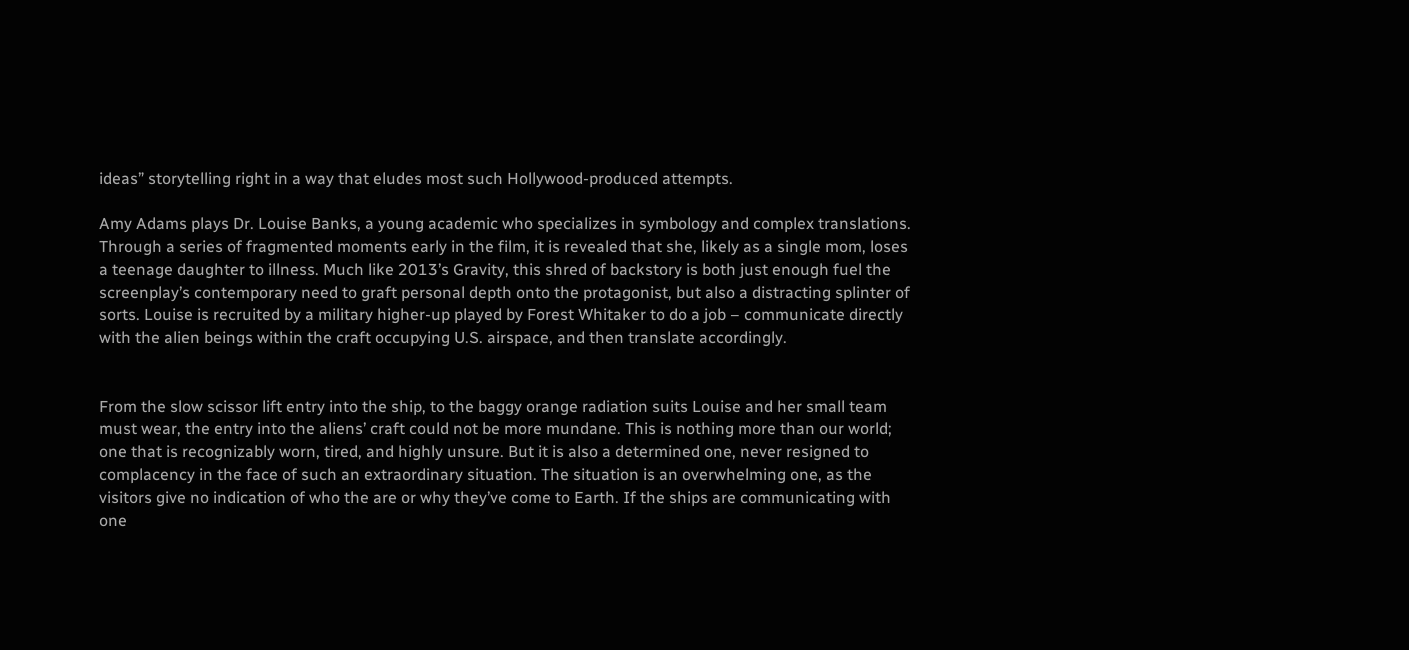ideas” storytelling right in a way that eludes most such Hollywood-produced attempts.

Amy Adams plays Dr. Louise Banks, a young academic who specializes in symbology and complex translations. Through a series of fragmented moments early in the film, it is revealed that she, likely as a single mom, loses a teenage daughter to illness. Much like 2013’s Gravity, this shred of backstory is both just enough fuel the screenplay’s contemporary need to graft personal depth onto the protagonist, but also a distracting splinter of sorts. Louise is recruited by a military higher-up played by Forest Whitaker to do a job – communicate directly with the alien beings within the craft occupying U.S. airspace, and then translate accordingly.


From the slow scissor lift entry into the ship, to the baggy orange radiation suits Louise and her small team must wear, the entry into the aliens’ craft could not be more mundane. This is nothing more than our world; one that is recognizably worn, tired, and highly unsure. But it is also a determined one, never resigned to complacency in the face of such an extraordinary situation. The situation is an overwhelming one, as the visitors give no indication of who the are or why they’ve come to Earth. If the ships are communicating with one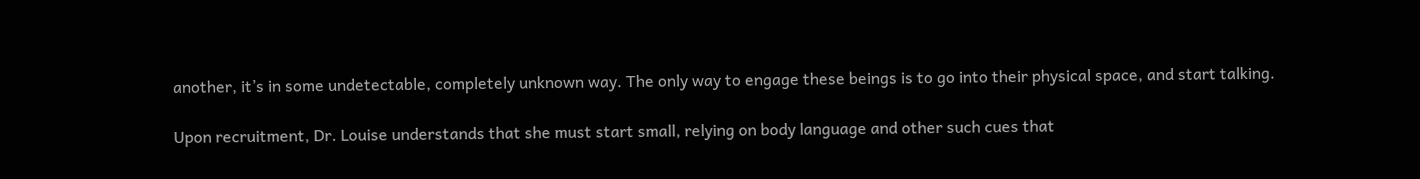another, it’s in some undetectable, completely unknown way. The only way to engage these beings is to go into their physical space, and start talking.

Upon recruitment, Dr. Louise understands that she must start small, relying on body language and other such cues that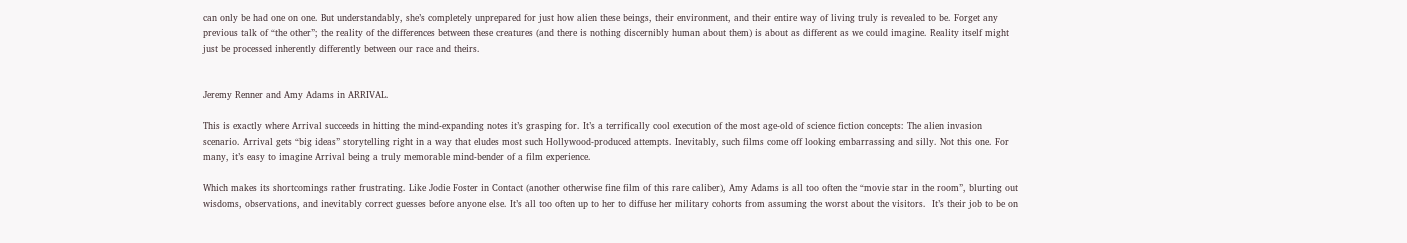can only be had one on one. But understandably, she’s completely unprepared for just how alien these beings, their environment, and their entire way of living truly is revealed to be. Forget any previous talk of “the other”; the reality of the differences between these creatures (and there is nothing discernibly human about them) is about as different as we could imagine. Reality itself might just be processed inherently differently between our race and theirs.


Jeremy Renner and Amy Adams in ARRIVAL.

This is exactly where Arrival succeeds in hitting the mind-expanding notes it’s grasping for. It’s a terrifically cool execution of the most age-old of science fiction concepts: The alien invasion scenario. Arrival gets “big ideas” storytelling right in a way that eludes most such Hollywood-produced attempts. Inevitably, such films come off looking embarrassing and silly. Not this one. For many, it’s easy to imagine Arrival being a truly memorable mind-bender of a film experience.

Which makes its shortcomings rather frustrating. Like Jodie Foster in Contact (another otherwise fine film of this rare caliber), Amy Adams is all too often the “movie star in the room”, blurting out wisdoms, observations, and inevitably correct guesses before anyone else. It’s all too often up to her to diffuse her military cohorts from assuming the worst about the visitors.  It’s their job to be on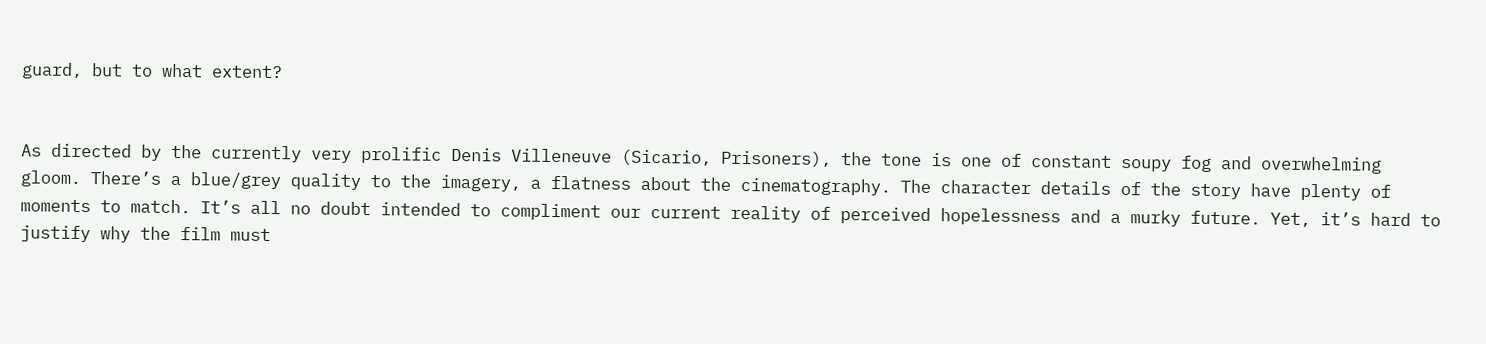guard, but to what extent?


As directed by the currently very prolific Denis Villeneuve (Sicario, Prisoners), the tone is one of constant soupy fog and overwhelming gloom. There’s a blue/grey quality to the imagery, a flatness about the cinematography. The character details of the story have plenty of moments to match. It’s all no doubt intended to compliment our current reality of perceived hopelessness and a murky future. Yet, it’s hard to justify why the film must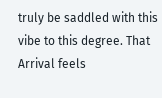truly be saddled with this vibe to this degree. That Arrival feels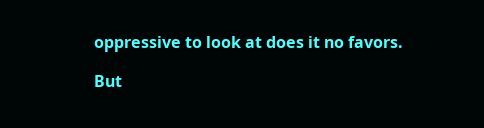oppressive to look at does it no favors.

But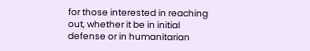for those interested in reaching out, whether it be in initial defense or in humanitarian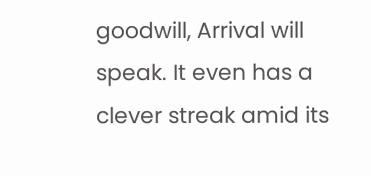goodwill, Arrival will speak. It even has a clever streak amid its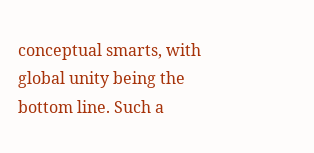conceptual smarts, with global unity being the bottom line. Such a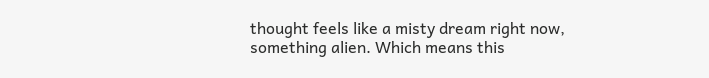thought feels like a misty dream right now, something alien. Which means this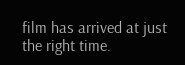film has arrived at just the right time.